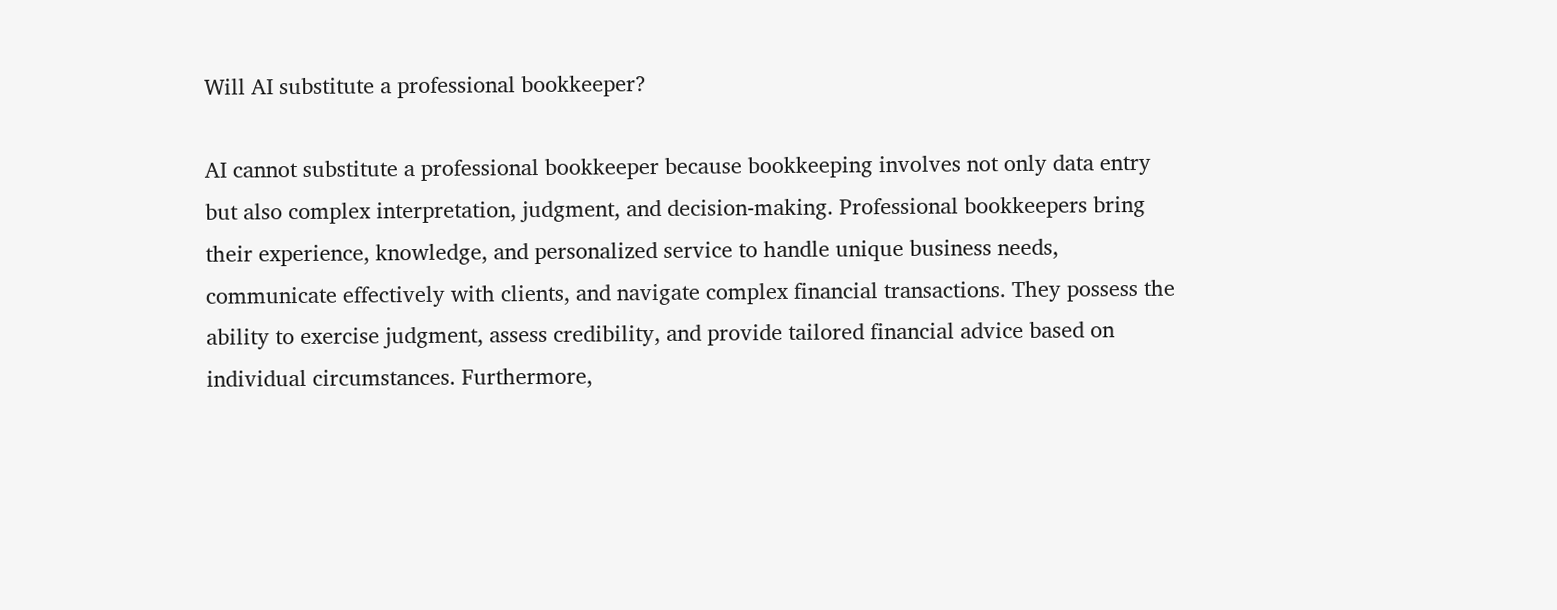Will AI substitute a professional bookkeeper?

AI cannot substitute a professional bookkeeper because bookkeeping involves not only data entry but also complex interpretation, judgment, and decision-making. Professional bookkeepers bring their experience, knowledge, and personalized service to handle unique business needs, communicate effectively with clients, and navigate complex financial transactions. They possess the ability to exercise judgment, assess credibility, and provide tailored financial advice based on individual circumstances. Furthermore,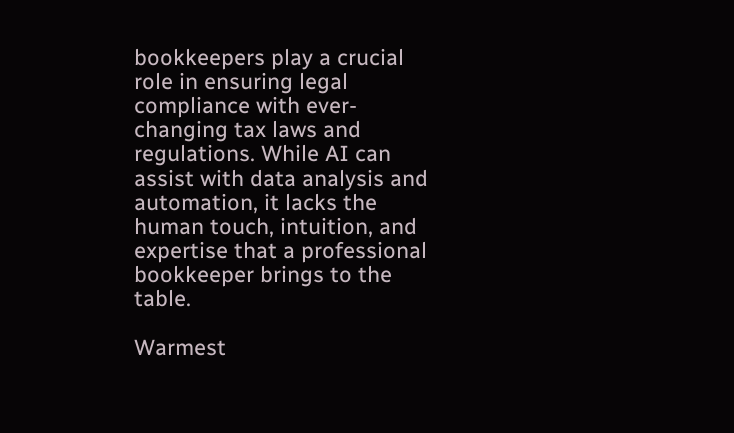bookkeepers play a crucial role in ensuring legal compliance with ever-changing tax laws and regulations. While AI can assist with data analysis and automation, it lacks the human touch, intuition, and expertise that a professional bookkeeper brings to the table.

Warmest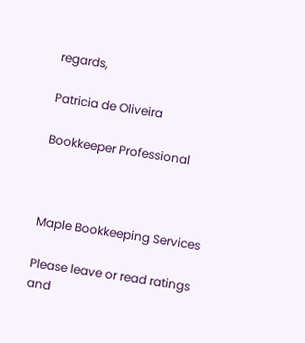regards,

Patricia de Oliveira

Bookkeeper Professional



Maple Bookkeeping Services

Please leave or read ratings and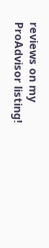reviews on my ProAdvisor listing!